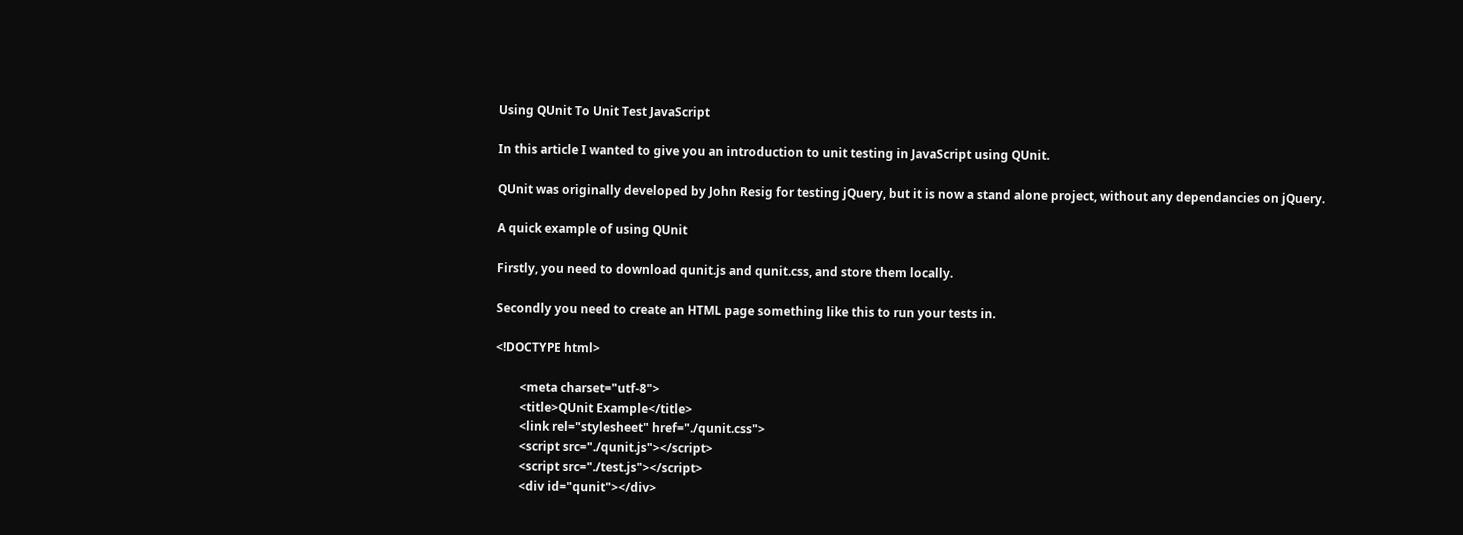Using QUnit To Unit Test JavaScript

In this article I wanted to give you an introduction to unit testing in JavaScript using QUnit.

QUnit was originally developed by John Resig for testing jQuery, but it is now a stand alone project, without any dependancies on jQuery.

A quick example of using QUnit

Firstly, you need to download qunit.js and qunit.css, and store them locally.

Secondly you need to create an HTML page something like this to run your tests in.

<!DOCTYPE html>

        <meta charset="utf-8">
        <title>QUnit Example</title>
        <link rel="stylesheet" href="./qunit.css">
        <script src="./qunit.js"></script>
        <script src="./test.js"></script>
        <div id="qunit"></div>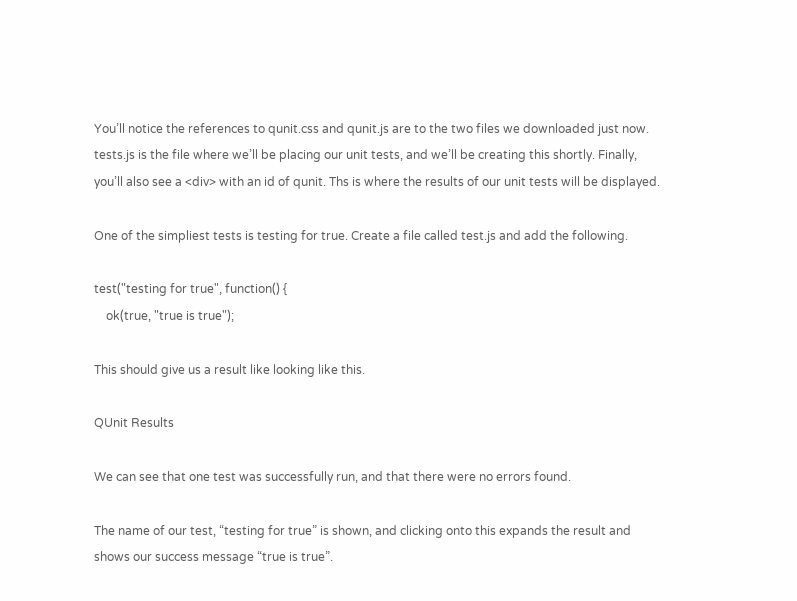You’ll notice the references to qunit.css and qunit.js are to the two files we downloaded just now. tests.js is the file where we’ll be placing our unit tests, and we’ll be creating this shortly. Finally, you’ll also see a <div> with an id of qunit. Ths is where the results of our unit tests will be displayed.

One of the simpliest tests is testing for true. Create a file called test.js and add the following.

test("testing for true", function() {
    ok(true, "true is true");

This should give us a result like looking like this.

QUnit Results

We can see that one test was successfully run, and that there were no errors found.

The name of our test, “testing for true” is shown, and clicking onto this expands the result and shows our success message “true is true”.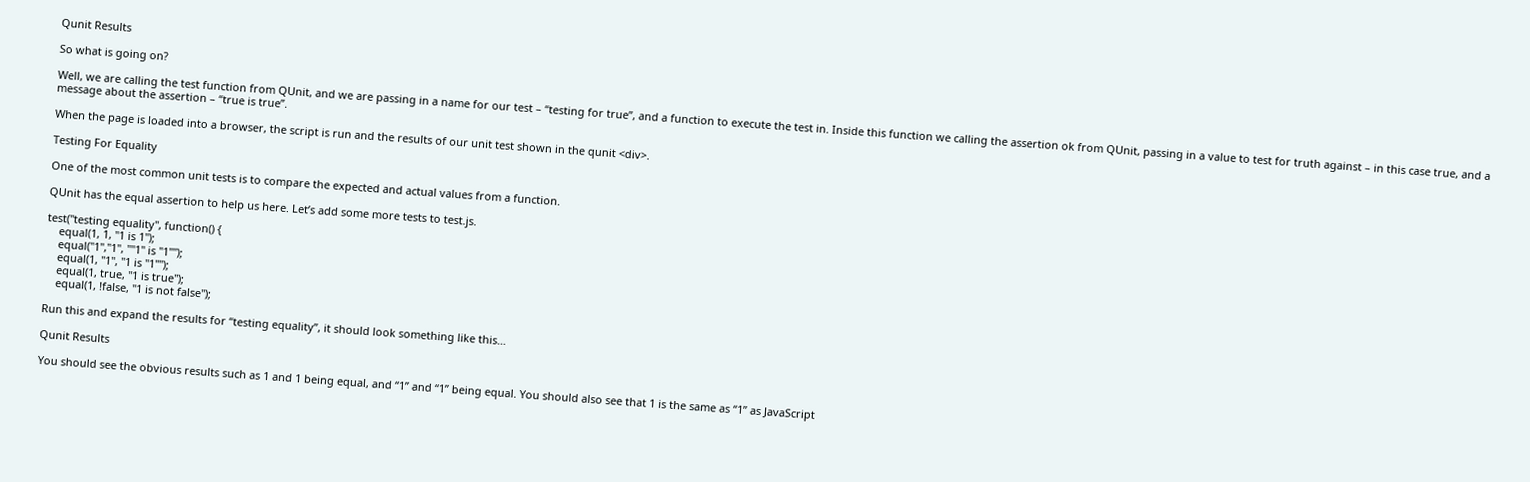Qunit Results

So what is going on?

Well, we are calling the test function from QUnit, and we are passing in a name for our test – “testing for true”, and a function to execute the test in. Inside this function we calling the assertion ok from QUnit, passing in a value to test for truth against – in this case true, and a message about the assertion – “true is true”.

When the page is loaded into a browser, the script is run and the results of our unit test shown in the qunit <div>.

Testing For Equality

One of the most common unit tests is to compare the expected and actual values from a function.

QUnit has the equal assertion to help us here. Let’s add some more tests to test.js.

test("testing equality", function() {
    equal(1, 1, "1 is 1");
    equal("1","1", ""1" is "1"");
    equal(1, "1", "1 is "1"");
    equal(1, true, "1 is true");
    equal(1, !false, "1 is not false");

Run this and expand the results for “testing equality”, it should look something like this…

Qunit Results

You should see the obvious results such as 1 and 1 being equal, and “1” and “1” being equal. You should also see that 1 is the same as “1” as JavaScript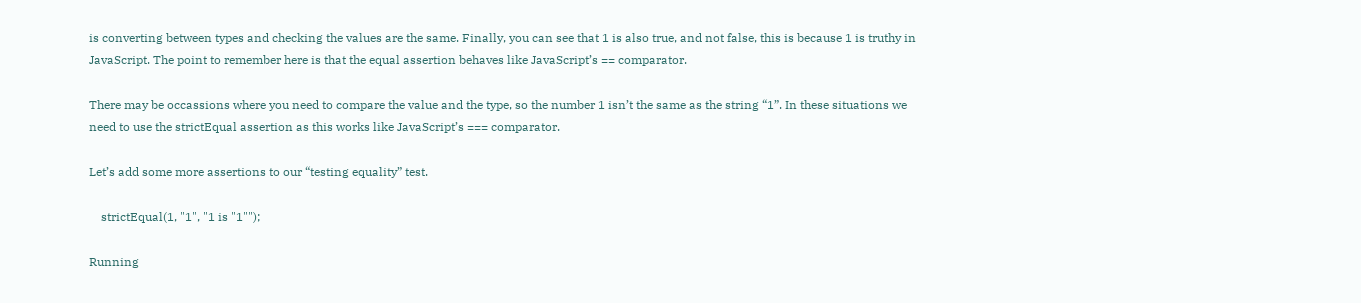is converting between types and checking the values are the same. Finally, you can see that 1 is also true, and not false, this is because 1 is truthy in JavaScript. The point to remember here is that the equal assertion behaves like JavaScript’s == comparator.

There may be occassions where you need to compare the value and the type, so the number 1 isn’t the same as the string “1”. In these situations we need to use the strictEqual assertion as this works like JavaScript’s === comparator.

Let’s add some more assertions to our “testing equality” test.

    strictEqual(1, "1", "1 is "1"");

Running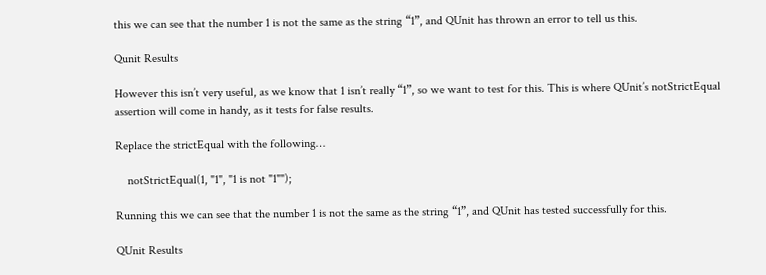this we can see that the number 1 is not the same as the string “1”, and QUnit has thrown an error to tell us this.

Qunit Results

However this isn’t very useful, as we know that 1 isn’t really “1”, so we want to test for this. This is where QUnit’s notStrictEqual assertion will come in handy, as it tests for false results.

Replace the strictEqual with the following…

    notStrictEqual(1, "1", "1 is not "1"");

Running this we can see that the number 1 is not the same as the string “1”, and QUnit has tested successfully for this.

QUnit Results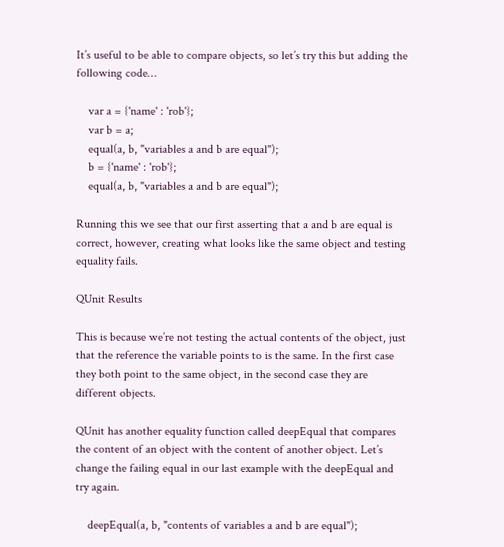It’s useful to be able to compare objects, so let’s try this but adding the following code…

    var a = {'name' : 'rob'};
    var b = a;
    equal(a, b, "variables a and b are equal");
    b = {'name' : 'rob'};
    equal(a, b, "variables a and b are equal");

Running this we see that our first asserting that a and b are equal is correct, however, creating what looks like the same object and testing equality fails.

QUnit Results

This is because we’re not testing the actual contents of the object, just that the reference the variable points to is the same. In the first case they both point to the same object, in the second case they are different objects.

QUnit has another equality function called deepEqual that compares the content of an object with the content of another object. Let’s change the failing equal in our last example with the deepEqual and try again.

    deepEqual(a, b, "contents of variables a and b are equal");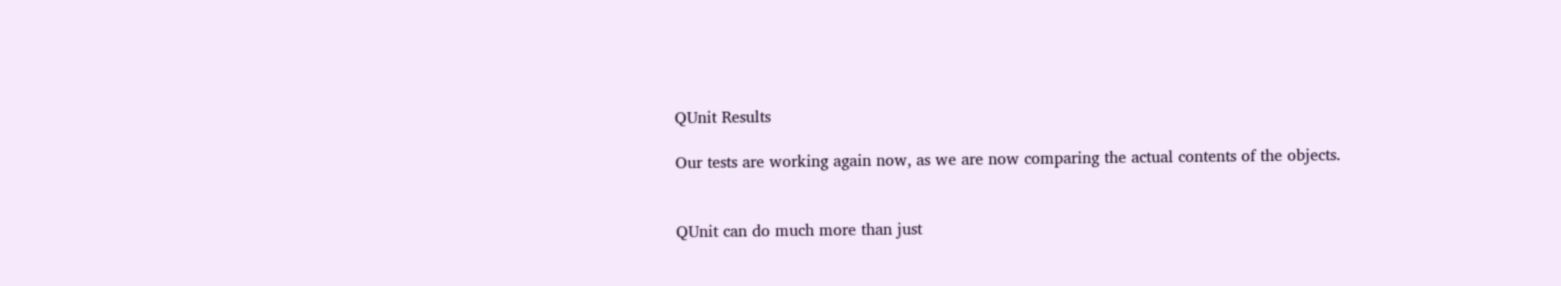QUnit Results

Our tests are working again now, as we are now comparing the actual contents of the objects.


QUnit can do much more than just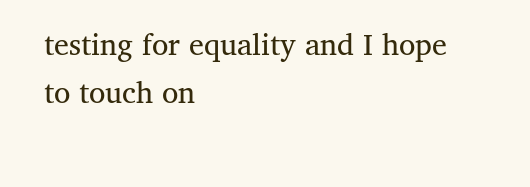testing for equality and I hope to touch on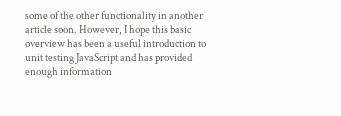some of the other functionality in another article soon. However, I hope this basic overview has been a useful introduction to unit testing JavaScript and has provided enough information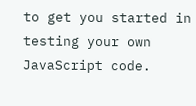to get you started in testing your own JavaScript code.